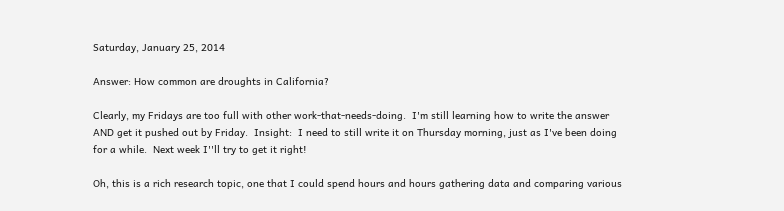Saturday, January 25, 2014

Answer: How common are droughts in California?

Clearly, my Fridays are too full with other work-that-needs-doing.  I'm still learning how to write the answer AND get it pushed out by Friday.  Insight:  I need to still write it on Thursday morning, just as I've been doing for a while.  Next week I''ll try to get it right!

Oh, this is a rich research topic, one that I could spend hours and hours gathering data and comparing various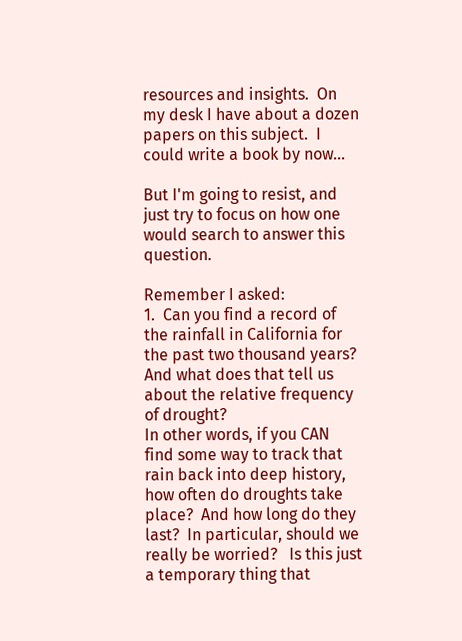resources and insights.  On my desk I have about a dozen papers on this subject.  I could write a book by now...

But I'm going to resist, and just try to focus on how one would search to answer this question.

Remember I asked:
1.  Can you find a record of the rainfall in California for the past two thousand years? And what does that tell us about the relative frequency of drought?
In other words, if you CAN find some way to track that rain back into deep history, how often do droughts take place?  And how long do they last?  In particular, should we really be worried?   Is this just a temporary thing that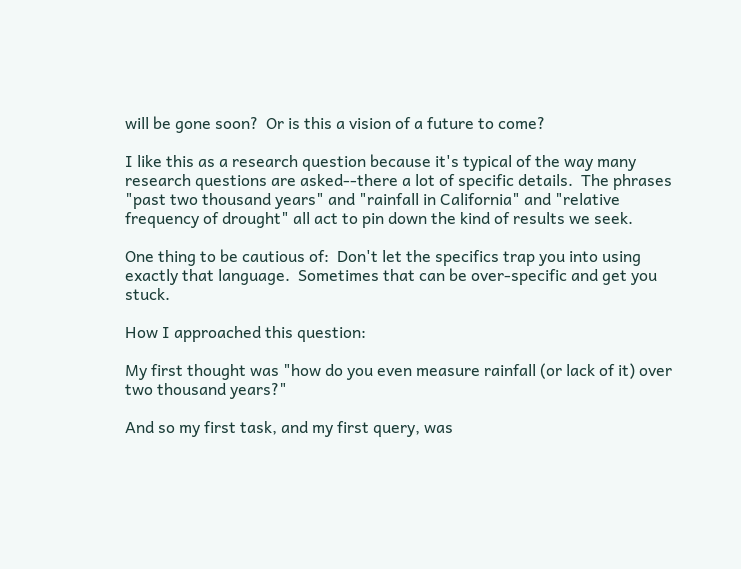will be gone soon?  Or is this a vision of a future to come?

I like this as a research question because it's typical of the way many research questions are asked--there a lot of specific details.  The phrases "past two thousand years" and "rainfall in California" and "relative frequency of drought" all act to pin down the kind of results we seek.

One thing to be cautious of:  Don't let the specifics trap you into using exactly that language.  Sometimes that can be over-specific and get you stuck.

How I approached this question:

My first thought was "how do you even measure rainfall (or lack of it) over two thousand years?"

And so my first task, and my first query, was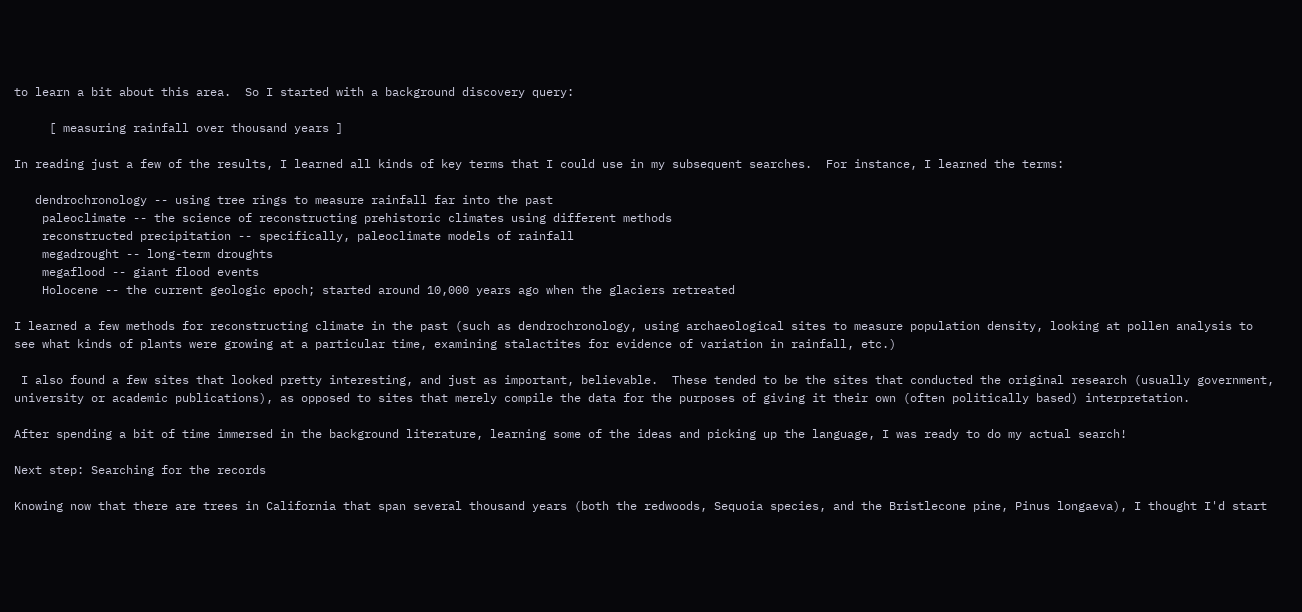to learn a bit about this area.  So I started with a background discovery query:

     [ measuring rainfall over thousand years ]

In reading just a few of the results, I learned all kinds of key terms that I could use in my subsequent searches.  For instance, I learned the terms:

   dendrochronology -- using tree rings to measure rainfall far into the past
    paleoclimate -- the science of reconstructing prehistoric climates using different methods
    reconstructed precipitation -- specifically, paleoclimate models of rainfall
    megadrought -- long-term droughts
    megaflood -- giant flood events
    Holocene -- the current geologic epoch; started around 10,000 years ago when the glaciers retreated

I learned a few methods for reconstructing climate in the past (such as dendrochronology, using archaeological sites to measure population density, looking at pollen analysis to see what kinds of plants were growing at a particular time, examining stalactites for evidence of variation in rainfall, etc.)

 I also found a few sites that looked pretty interesting, and just as important, believable.  These tended to be the sites that conducted the original research (usually government, university or academic publications), as opposed to sites that merely compile the data for the purposes of giving it their own (often politically based) interpretation.

After spending a bit of time immersed in the background literature, learning some of the ideas and picking up the language, I was ready to do my actual search!

Next step: Searching for the records

Knowing now that there are trees in California that span several thousand years (both the redwoods, Sequoia species, and the Bristlecone pine, Pinus longaeva), I thought I'd start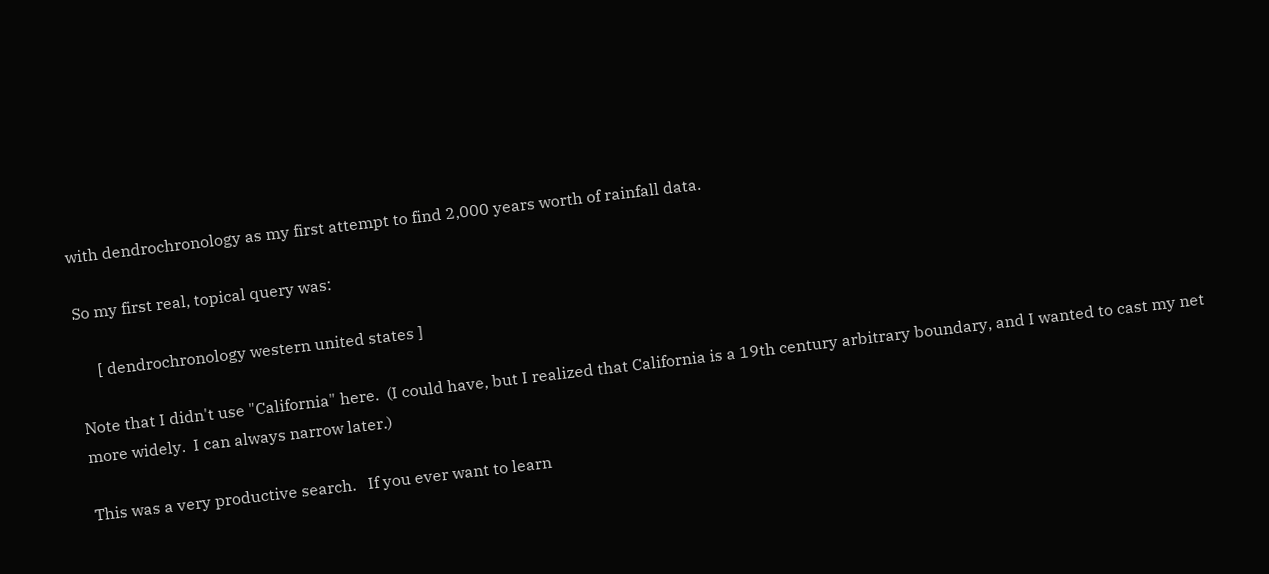with dendrochronology as my first attempt to find 2,000 years worth of rainfall data.

So my first real, topical query was:

     [ dendrochronology western united states ]

Note that I didn't use "California" here.  (I could have, but I realized that California is a 19th century arbitrary boundary, and I wanted to cast my net more widely.  I can always narrow later.)

This was a very productive search.   If you ever want to learn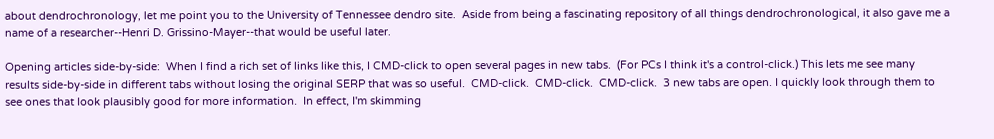about dendrochronology, let me point you to the University of Tennessee dendro site.  Aside from being a fascinating repository of all things dendrochronological, it also gave me a name of a researcher--Henri D. Grissino-Mayer--that would be useful later.

Opening articles side-by-side:  When I find a rich set of links like this, I CMD-click to open several pages in new tabs.  (For PCs I think it's a control-click.) This lets me see many results side-by-side in different tabs without losing the original SERP that was so useful.  CMD-click.  CMD-click.  CMD-click.  3 new tabs are open. I quickly look through them to see ones that look plausibly good for more information.  In effect, I'm skimming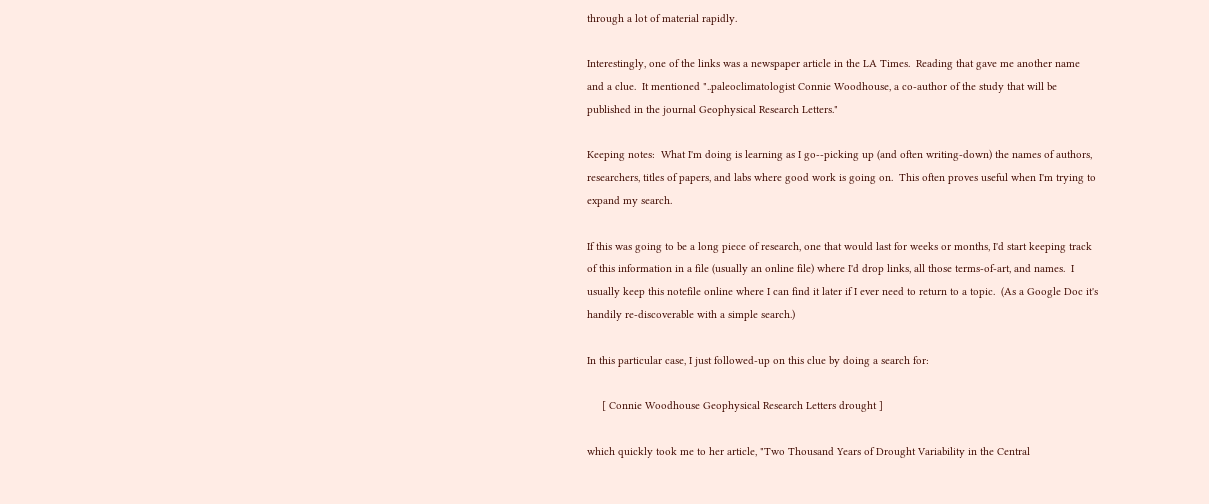through a lot of material rapidly.

Interestingly, one of the links was a newspaper article in the LA Times.  Reading that gave me another name and a clue.  It mentioned "..paleoclimatologist Connie Woodhouse, a co-author of the study that will be published in the journal Geophysical Research Letters."

Keeping notes:  What I'm doing is learning as I go--picking up (and often writing-down) the names of authors, researchers, titles of papers, and labs where good work is going on.  This often proves useful when I'm trying to expand my search.

If this was going to be a long piece of research, one that would last for weeks or months, I'd start keeping track of this information in a file (usually an online file) where I'd drop links, all those terms-of-art, and names.  I usually keep this notefile online where I can find it later if I ever need to return to a topic.  (As a Google Doc it's handily re-discoverable with a simple search.)

In this particular case, I just followed-up on this clue by doing a search for:

     [ Connie Woodhouse Geophysical Research Letters drought ]

which quickly took me to her article, "Two Thousand Years of Drought Variability in the Central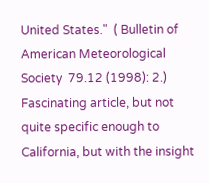United States."  ( Bulletin of American Meteorological Society  79.12 (1998): 2.)  Fascinating article, but not quite specific enough to California, but with the insight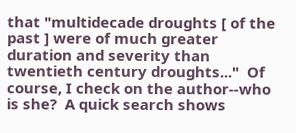that "multidecade droughts [ of the past ] were of much greater duration and severity than twentieth century droughts..."  Of course, I check on the author--who is she?  A quick search shows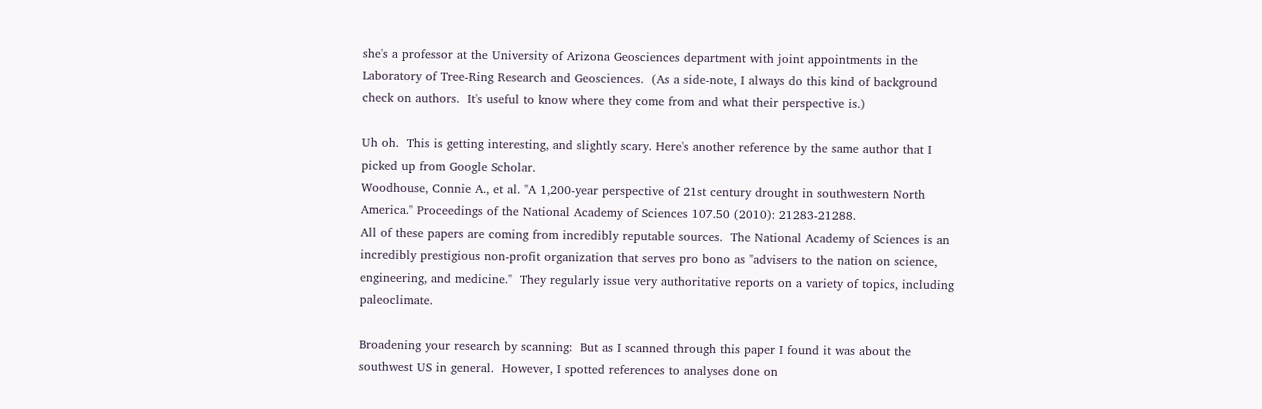she's a professor at the University of Arizona Geosciences department with joint appointments in the Laboratory of Tree-Ring Research and Geosciences.  (As a side-note, I always do this kind of background check on authors.  It's useful to know where they come from and what their perspective is.)

Uh oh.  This is getting interesting, and slightly scary. Here's another reference by the same author that I picked up from Google Scholar.
Woodhouse, Connie A., et al. "A 1,200-year perspective of 21st century drought in southwestern North America." Proceedings of the National Academy of Sciences 107.50 (2010): 21283-21288.
All of these papers are coming from incredibly reputable sources.  The National Academy of Sciences is an incredibly prestigious non-profit organization that serves pro bono as "advisers to the nation on science, engineering, and medicine."  They regularly issue very authoritative reports on a variety of topics, including paleoclimate.

Broadening your research by scanning:  But as I scanned through this paper I found it was about the southwest US in general.  However, I spotted references to analyses done on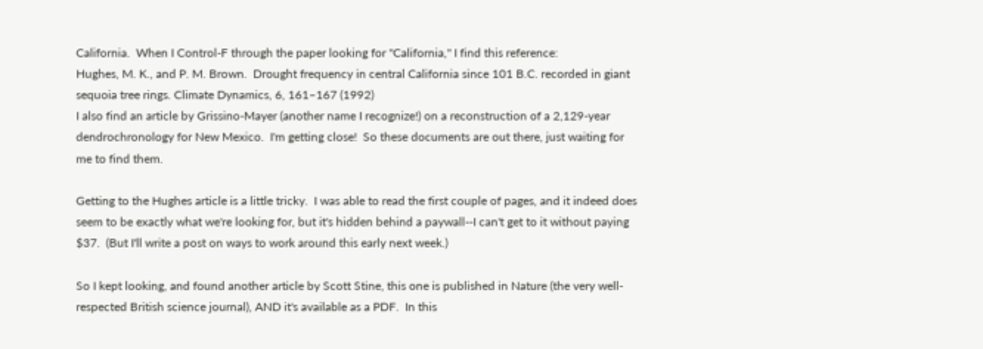California.  When I Control-F through the paper looking for "California," I find this reference:
Hughes, M. K., and P. M. Brown.  Drought frequency in central California since 101 B.C. recorded in giant sequoia tree rings. Climate Dynamics, 6, 161–167 (1992)
I also find an article by Grissino-Mayer (another name I recognize!) on a reconstruction of a 2,129-year dendrochronology for New Mexico.  I'm getting close!  So these documents are out there, just waiting for me to find them.

Getting to the Hughes article is a little tricky.  I was able to read the first couple of pages, and it indeed does seem to be exactly what we're looking for, but it's hidden behind a paywall--I can't get to it without paying $37.  (But I'll write a post on ways to work around this early next week.)

So I kept looking, and found another article by Scott Stine, this one is published in Nature (the very well-respected British science journal), AND it's available as a PDF.  In this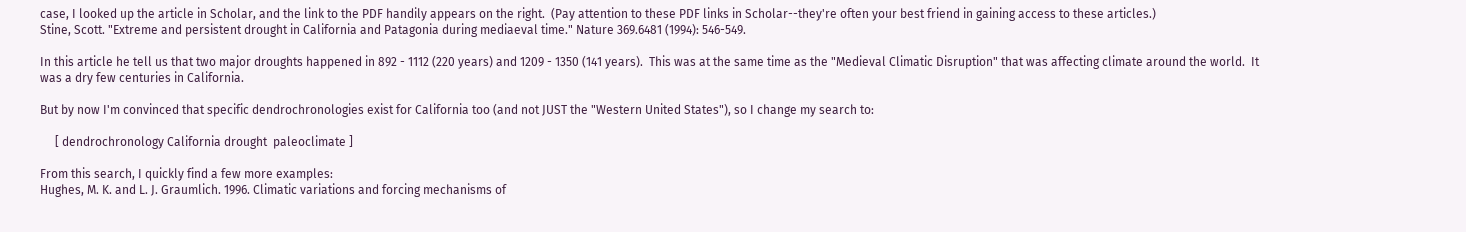case, I looked up the article in Scholar, and the link to the PDF handily appears on the right.  (Pay attention to these PDF links in Scholar--they're often your best friend in gaining access to these articles.)
Stine, Scott. "Extreme and persistent drought in California and Patagonia during mediaeval time." Nature 369.6481 (1994): 546-549.

In this article he tell us that two major droughts happened in 892 - 1112 (220 years) and 1209 - 1350 (141 years).  This was at the same time as the "Medieval Climatic Disruption" that was affecting climate around the world.  It was a dry few centuries in California.

But by now I'm convinced that specific dendrochronologies exist for California too (and not JUST the "Western United States"), so I change my search to:

     [ dendrochronology California drought  paleoclimate ]

From this search, I quickly find a few more examples:
Hughes, M. K. and L. J. Graumlich. 1996. Climatic variations and forcing mechanisms of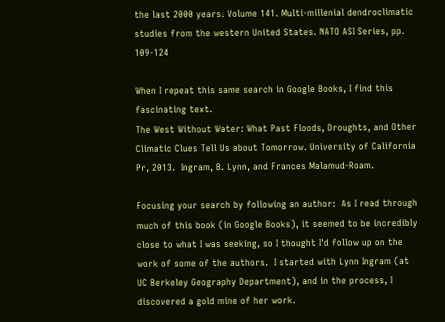the last 2000 years. Volume 141. Multi-millenial dendroclimatic studies from the western United States. NATO ASI Series, pp. 109-124

When I repeat this same search in Google Books, I find this fascinating text.
The West Without Water: What Past Floods, Droughts, and Other Climatic Clues Tell Us about Tomorrow. University of California Pr, 2013.  Ingram, B. Lynn, and Frances Malamud-Roam.

Focusing your search by following an author:  As I read through much of this book (in Google Books), it seemed to be incredibly close to what I was seeking, so I thought I'd follow up on the work of some of the authors.  I started with Lynn Ingram (at UC Berkeley Geography Department), and in the process, I discovered a gold mine of her work.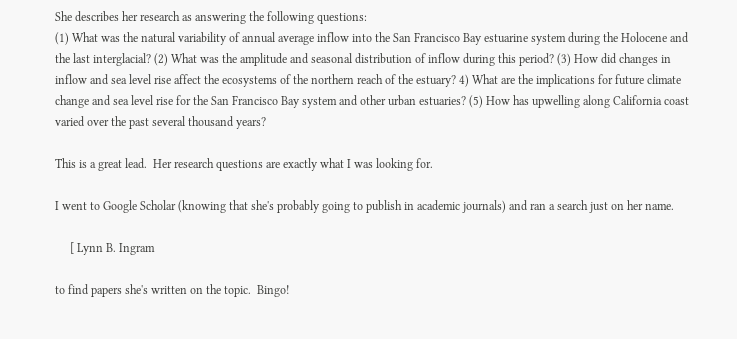She describes her research as answering the following questions:
(1) What was the natural variability of annual average inflow into the San Francisco Bay estuarine system during the Holocene and the last interglacial? (2) What was the amplitude and seasonal distribution of inflow during this period? (3) How did changes in inflow and sea level rise affect the ecosystems of the northern reach of the estuary? 4) What are the implications for future climate change and sea level rise for the San Francisco Bay system and other urban estuaries? (5) How has upwelling along California coast varied over the past several thousand years?

This is a great lead.  Her research questions are exactly what I was looking for.

I went to Google Scholar (knowing that she's probably going to publish in academic journals) and ran a search just on her name.

     [ Lynn B. Ingram

to find papers she's written on the topic.  Bingo!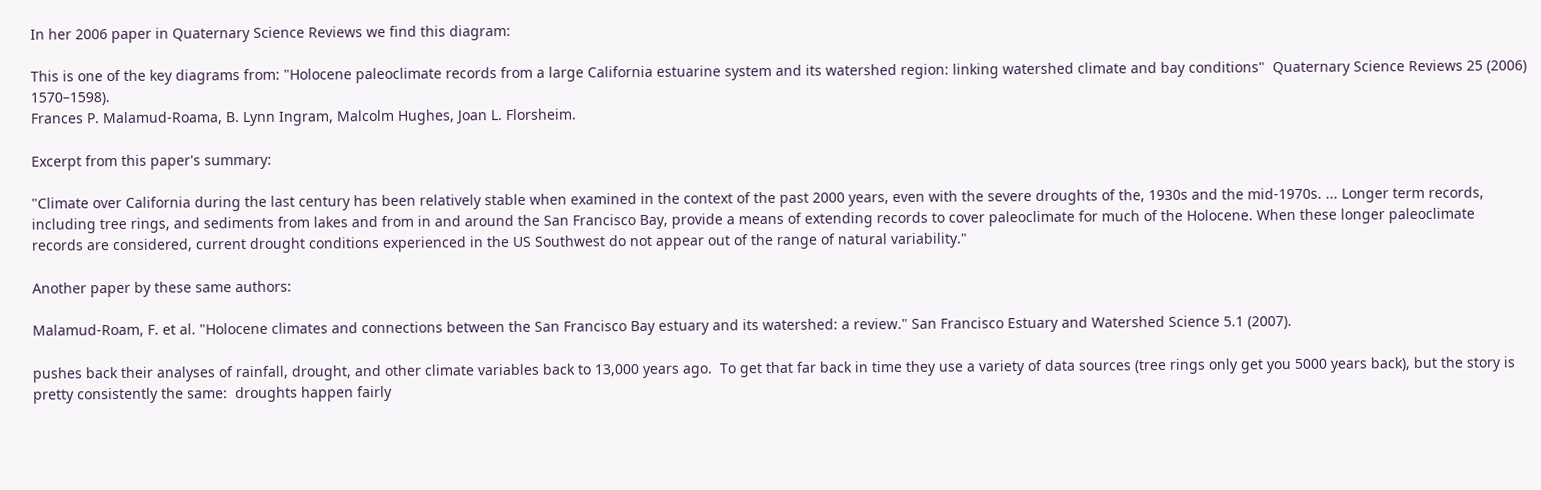In her 2006 paper in Quaternary Science Reviews we find this diagram:

This is one of the key diagrams from: "Holocene paleoclimate records from a large California estuarine system and its watershed region: linking watershed climate and bay conditions"  Quaternary Science Reviews 25 (2006) 1570–1598).
Frances P. Malamud-Roama, B. Lynn Ingram, Malcolm Hughes, Joan L. Florsheim.

Excerpt from this paper's summary:

"Climate over California during the last century has been relatively stable when examined in the context of the past 2000 years, even with the severe droughts of the, 1930s and the mid-1970s. ... Longer term records, including tree rings, and sediments from lakes and from in and around the San Francisco Bay, provide a means of extending records to cover paleoclimate for much of the Holocene. When these longer paleoclimate records are considered, current drought conditions experienced in the US Southwest do not appear out of the range of natural variability."

Another paper by these same authors:

Malamud-Roam, F. et al. "Holocene climates and connections between the San Francisco Bay estuary and its watershed: a review." San Francisco Estuary and Watershed Science 5.1 (2007).

pushes back their analyses of rainfall, drought, and other climate variables back to 13,000 years ago.  To get that far back in time they use a variety of data sources (tree rings only get you 5000 years back), but the story is pretty consistently the same:  droughts happen fairly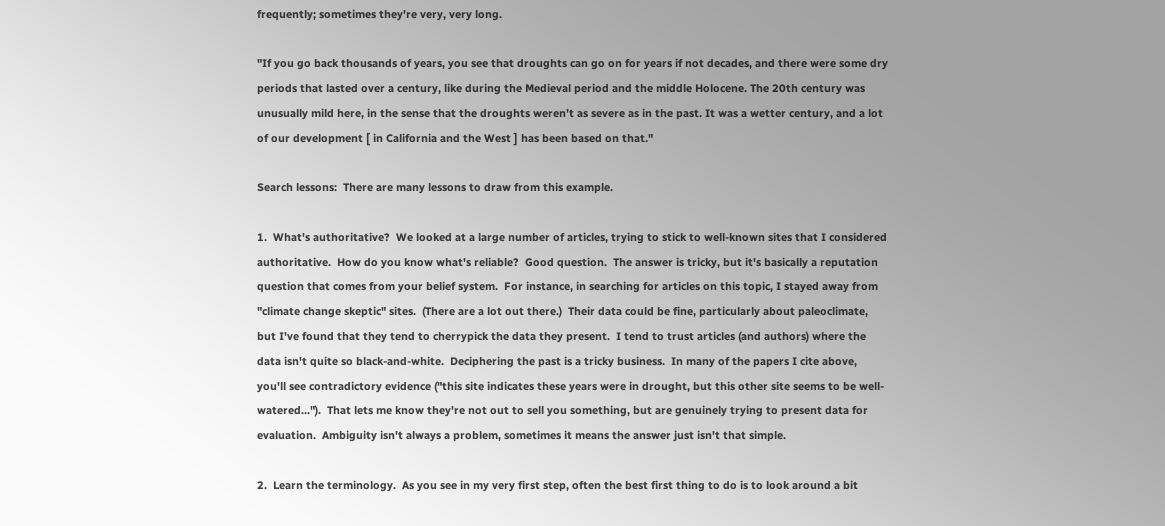frequently; sometimes they're very, very long.

"If you go back thousands of years, you see that droughts can go on for years if not decades, and there were some dry periods that lasted over a century, like during the Medieval period and the middle Holocene. The 20th century was unusually mild here, in the sense that the droughts weren’t as severe as in the past. It was a wetter century, and a lot of our development [ in California and the West ] has been based on that."

Search lessons:  There are many lessons to draw from this example.

1.  What's authoritative?  We looked at a large number of articles, trying to stick to well-known sites that I considered authoritative.  How do you know what's reliable?  Good question.  The answer is tricky, but it's basically a reputation question that comes from your belief system.  For instance, in searching for articles on this topic, I stayed away from "climate change skeptic" sites.  (There are a lot out there.)  Their data could be fine, particularly about paleoclimate, but I've found that they tend to cherrypick the data they present.  I tend to trust articles (and authors) where the data isn't quite so black-and-white.  Deciphering the past is a tricky business.  In many of the papers I cite above, you'll see contradictory evidence ("this site indicates these years were in drought, but this other site seems to be well-watered...").  That lets me know they're not out to sell you something, but are genuinely trying to present data for evaluation.  Ambiguity isn't always a problem, sometimes it means the answer just isn't that simple.

2.  Learn the terminology.  As you see in my very first step, often the best first thing to do is to look around a bit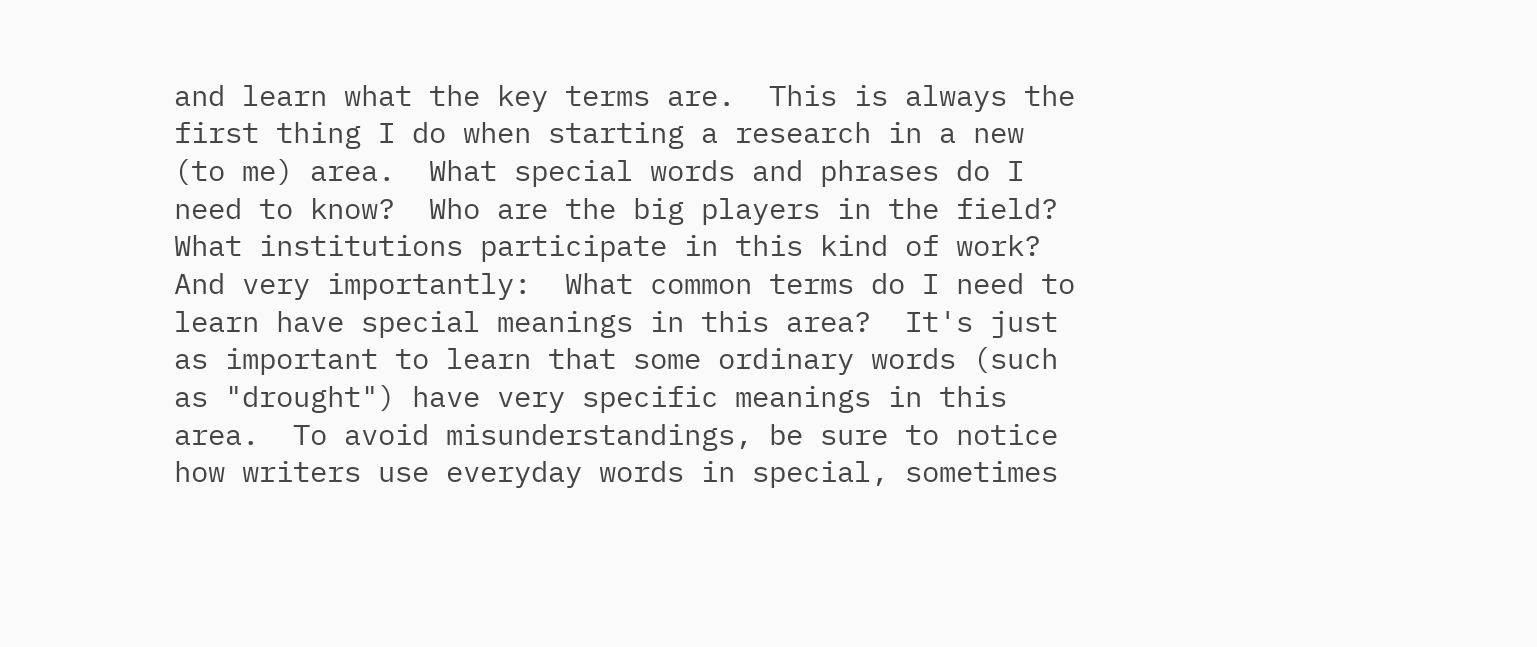and learn what the key terms are.  This is always the first thing I do when starting a research in a new (to me) area.  What special words and phrases do I need to know?  Who are the big players in the field?  What institutions participate in this kind of work?  And very importantly:  What common terms do I need to learn have special meanings in this area?  It's just as important to learn that some ordinary words (such as "drought") have very specific meanings in this area.  To avoid misunderstandings, be sure to notice how writers use everyday words in special, sometimes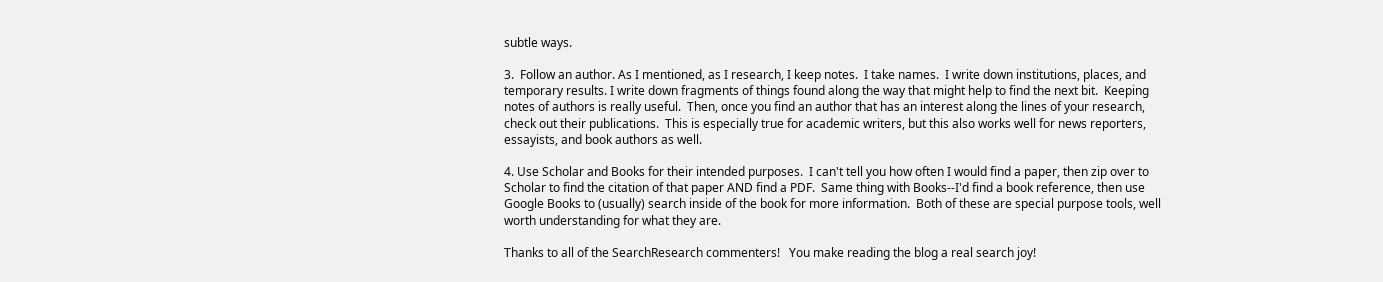subtle ways.

3.  Follow an author. As I mentioned, as I research, I keep notes.  I take names.  I write down institutions, places, and temporary results. I write down fragments of things found along the way that might help to find the next bit.  Keeping notes of authors is really useful.  Then, once you find an author that has an interest along the lines of your research, check out their publications.  This is especially true for academic writers, but this also works well for news reporters, essayists, and book authors as well.

4. Use Scholar and Books for their intended purposes.  I can't tell you how often I would find a paper, then zip over to Scholar to find the citation of that paper AND find a PDF.  Same thing with Books--I'd find a book reference, then use Google Books to (usually) search inside of the book for more information.  Both of these are special purpose tools, well worth understanding for what they are.

Thanks to all of the SearchResearch commenters!   You make reading the blog a real search joy!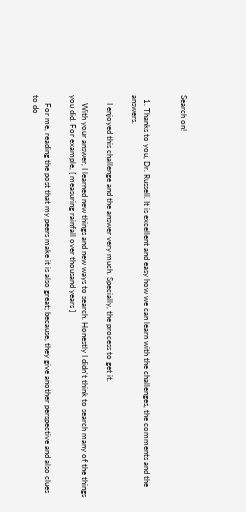Search on!


  1. Thanks to you, Dr. Russell. It is excellent and easy how we can learn with the challenges, the comments and the answers.

    I enjoyed this challenge and the answer very much. Specially, the process to get it.

    With your answer, I learned new things and new ways to search. Honestly I didn't think to search many of the things you did. For example, [ measuring rainfall over thousand years ]

    For me, reading the post that my peers make it is also great; because, they give another perspective and also clues to do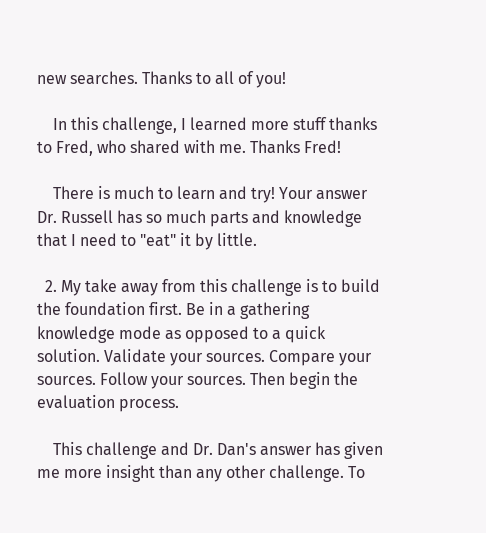new searches. Thanks to all of you!

    In this challenge, I learned more stuff thanks to Fred, who shared with me. Thanks Fred!

    There is much to learn and try! Your answer Dr. Russell has so much parts and knowledge that I need to "eat" it by little.

  2. My take away from this challenge is to build the foundation first. Be in a gathering knowledge mode as opposed to a quick solution. Validate your sources. Compare your sources. Follow your sources. Then begin the evaluation process.

    This challenge and Dr. Dan's answer has given me more insight than any other challenge. To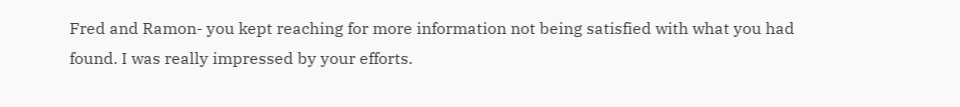Fred and Ramon- you kept reaching for more information not being satisfied with what you had found. I was really impressed by your efforts.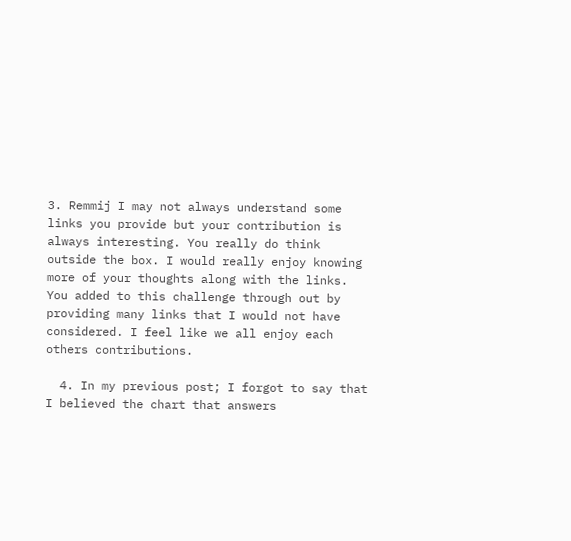3. Remmij I may not always understand some links you provide but your contribution is always interesting. You really do think outside the box. I would really enjoy knowing more of your thoughts along with the links. You added to this challenge through out by providing many links that I would not have considered. I feel like we all enjoy each others contributions.

  4. In my previous post; I forgot to say that I believed the chart that answers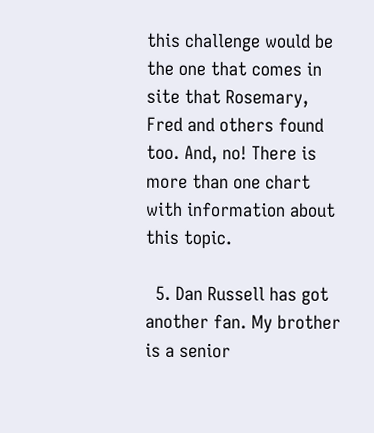this challenge would be the one that comes in site that Rosemary, Fred and others found too. And, no! There is more than one chart with information about this topic.

  5. Dan Russell has got another fan. My brother is a senior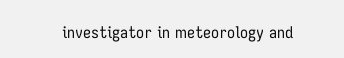investigator in meteorology and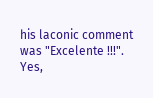his laconic comment was "Excelente !!!". Yes,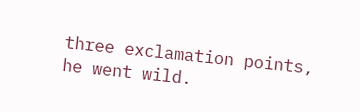three exclamation points, he went wild.